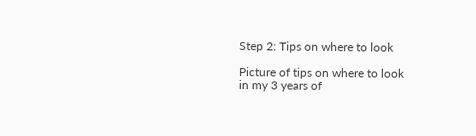Step 2: Tips on where to look

Picture of tips on where to look
in my 3 years of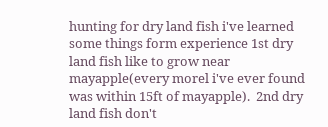hunting for dry land fish i've learned some things form experience 1st dry land fish like to grow near mayapple(every morel i've ever found was within 15ft of mayapple).  2nd dry land fish don't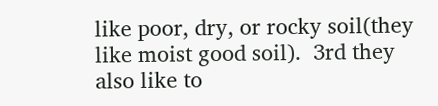like poor, dry, or rocky soil(they like moist good soil).  3rd they also like to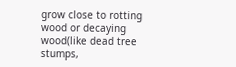grow close to rotting wood or decaying wood(like dead tree stumps,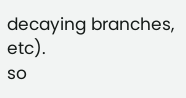decaying branches, etc).
so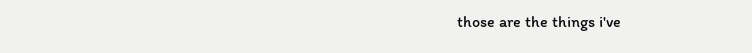those are the things i've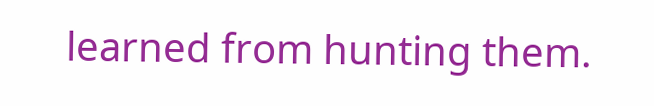learned from hunting them.